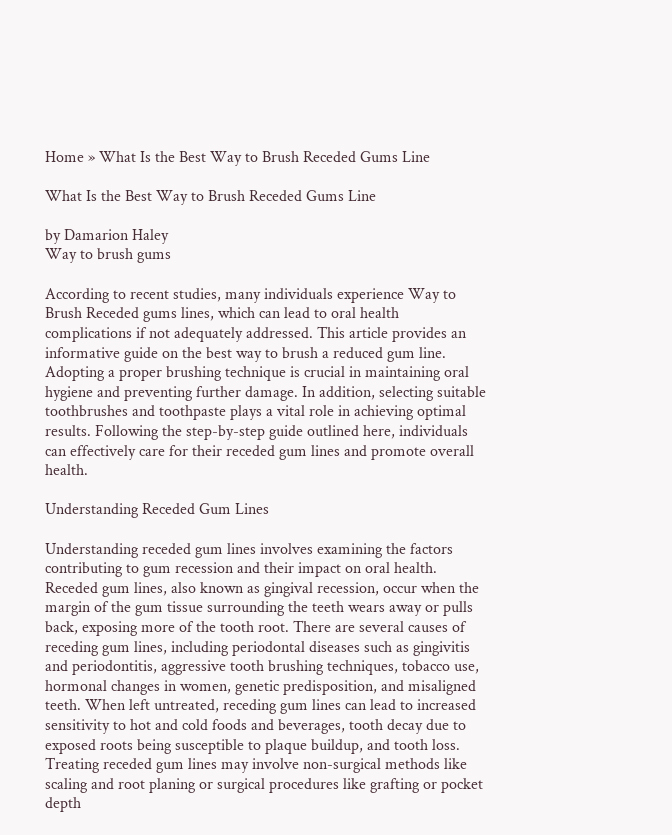Home » What Is the Best Way to Brush Receded Gums Line

What Is the Best Way to Brush Receded Gums Line

by Damarion Haley
Way to brush gums

According to recent studies, many individuals experience Way to Brush Receded gums lines, which can lead to oral health complications if not adequately addressed. This article provides an informative guide on the best way to brush a reduced gum line. Adopting a proper brushing technique is crucial in maintaining oral hygiene and preventing further damage. In addition, selecting suitable toothbrushes and toothpaste plays a vital role in achieving optimal results. Following the step-by-step guide outlined here, individuals can effectively care for their receded gum lines and promote overall health.

Understanding Receded Gum Lines

Understanding receded gum lines involves examining the factors contributing to gum recession and their impact on oral health. Receded gum lines, also known as gingival recession, occur when the margin of the gum tissue surrounding the teeth wears away or pulls back, exposing more of the tooth root. There are several causes of receding gum lines, including periodontal diseases such as gingivitis and periodontitis, aggressive tooth brushing techniques, tobacco use, hormonal changes in women, genetic predisposition, and misaligned teeth. When left untreated, receding gum lines can lead to increased sensitivity to hot and cold foods and beverages, tooth decay due to exposed roots being susceptible to plaque buildup, and tooth loss. Treating receded gum lines may involve non-surgical methods like scaling and root planing or surgical procedures like grafting or pocket depth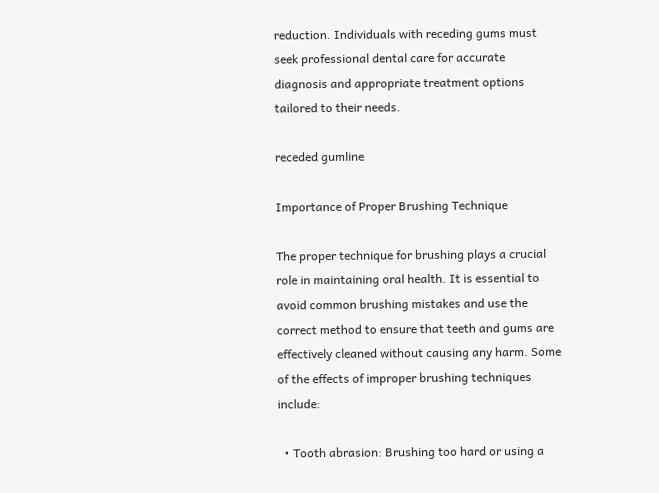reduction. Individuals with receding gums must seek professional dental care for accurate diagnosis and appropriate treatment options tailored to their needs.

receded gumline

Importance of Proper Brushing Technique

The proper technique for brushing plays a crucial role in maintaining oral health. It is essential to avoid common brushing mistakes and use the correct method to ensure that teeth and gums are effectively cleaned without causing any harm. Some of the effects of improper brushing techniques include:

  • Tooth abrasion: Brushing too hard or using a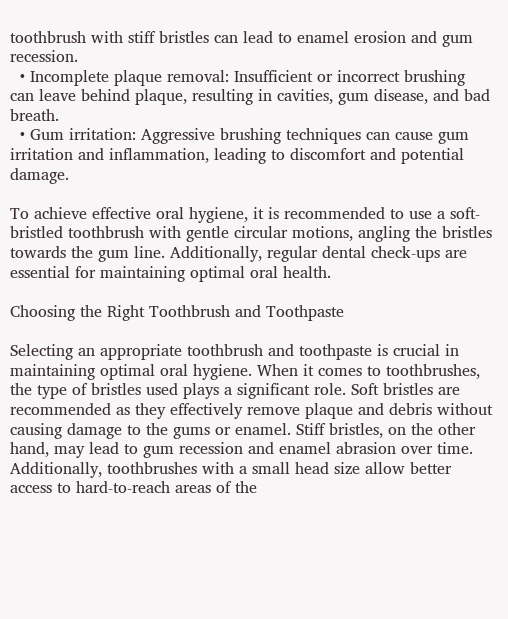toothbrush with stiff bristles can lead to enamel erosion and gum recession.
  • Incomplete plaque removal: Insufficient or incorrect brushing can leave behind plaque, resulting in cavities, gum disease, and bad breath.
  • Gum irritation: Aggressive brushing techniques can cause gum irritation and inflammation, leading to discomfort and potential damage.

To achieve effective oral hygiene, it is recommended to use a soft-bristled toothbrush with gentle circular motions, angling the bristles towards the gum line. Additionally, regular dental check-ups are essential for maintaining optimal oral health.

Choosing the Right Toothbrush and Toothpaste

Selecting an appropriate toothbrush and toothpaste is crucial in maintaining optimal oral hygiene. When it comes to toothbrushes, the type of bristles used plays a significant role. Soft bristles are recommended as they effectively remove plaque and debris without causing damage to the gums or enamel. Stiff bristles, on the other hand, may lead to gum recession and enamel abrasion over time. Additionally, toothbrushes with a small head size allow better access to hard-to-reach areas of the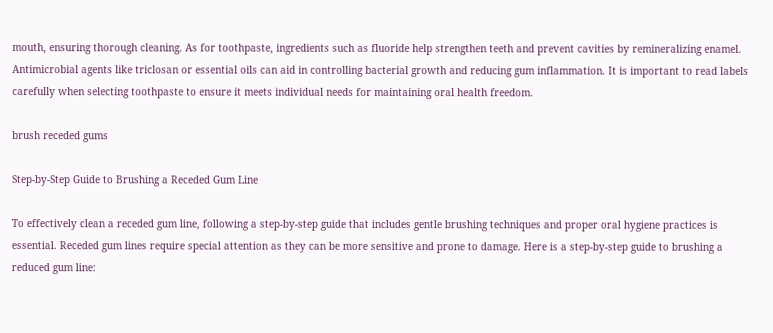mouth, ensuring thorough cleaning. As for toothpaste, ingredients such as fluoride help strengthen teeth and prevent cavities by remineralizing enamel. Antimicrobial agents like triclosan or essential oils can aid in controlling bacterial growth and reducing gum inflammation. It is important to read labels carefully when selecting toothpaste to ensure it meets individual needs for maintaining oral health freedom.

brush receded gums

Step-by-Step Guide to Brushing a Receded Gum Line

To effectively clean a receded gum line, following a step-by-step guide that includes gentle brushing techniques and proper oral hygiene practices is essential. Receded gum lines require special attention as they can be more sensitive and prone to damage. Here is a step-by-step guide to brushing a reduced gum line: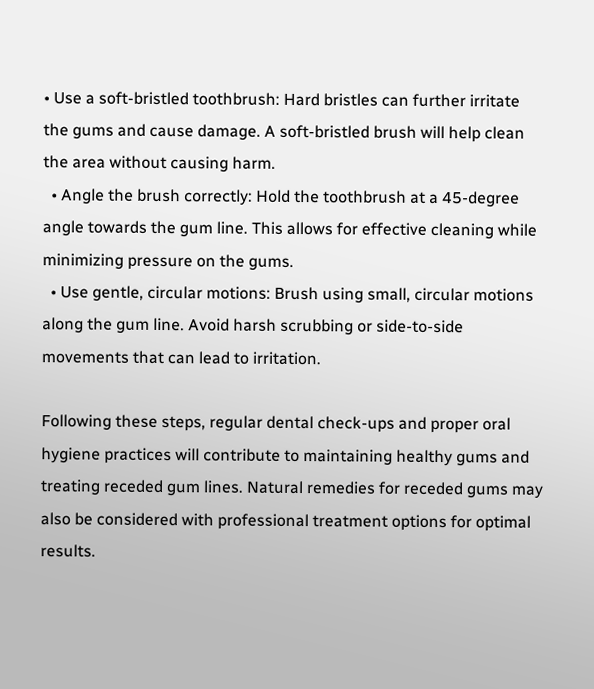• Use a soft-bristled toothbrush: Hard bristles can further irritate the gums and cause damage. A soft-bristled brush will help clean the area without causing harm.
  • Angle the brush correctly: Hold the toothbrush at a 45-degree angle towards the gum line. This allows for effective cleaning while minimizing pressure on the gums.
  • Use gentle, circular motions: Brush using small, circular motions along the gum line. Avoid harsh scrubbing or side-to-side movements that can lead to irritation.

Following these steps, regular dental check-ups and proper oral hygiene practices will contribute to maintaining healthy gums and treating receded gum lines. Natural remedies for receded gums may also be considered with professional treatment options for optimal results.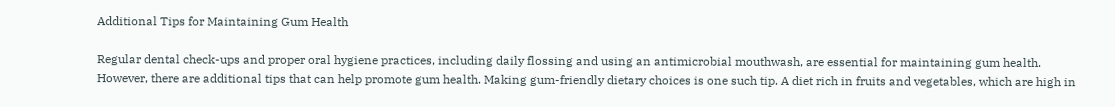Additional Tips for Maintaining Gum Health

Regular dental check-ups and proper oral hygiene practices, including daily flossing and using an antimicrobial mouthwash, are essential for maintaining gum health. However, there are additional tips that can help promote gum health. Making gum-friendly dietary choices is one such tip. A diet rich in fruits and vegetables, which are high in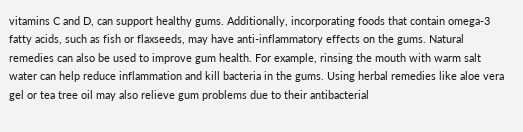vitamins C and D, can support healthy gums. Additionally, incorporating foods that contain omega-3 fatty acids, such as fish or flaxseeds, may have anti-inflammatory effects on the gums. Natural remedies can also be used to improve gum health. For example, rinsing the mouth with warm salt water can help reduce inflammation and kill bacteria in the gums. Using herbal remedies like aloe vera gel or tea tree oil may also relieve gum problems due to their antibacterial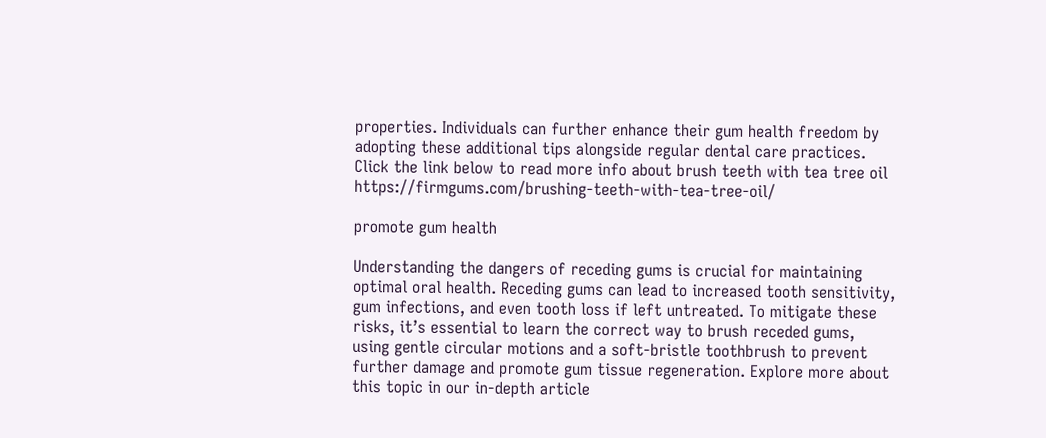properties. Individuals can further enhance their gum health freedom by adopting these additional tips alongside regular dental care practices. Click the link below to read more info about brush teeth with tea tree oil https://firmgums.com/brushing-teeth-with-tea-tree-oil/

promote gum health

Understanding the dangers of receding gums is crucial for maintaining optimal oral health. Receding gums can lead to increased tooth sensitivity, gum infections, and even tooth loss if left untreated. To mitigate these risks, it’s essential to learn the correct way to brush receded gums, using gentle circular motions and a soft-bristle toothbrush to prevent further damage and promote gum tissue regeneration. Explore more about this topic in our in-depth article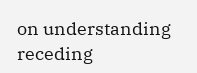on understanding receding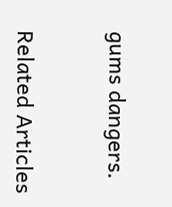gums dangers.


Related Articles